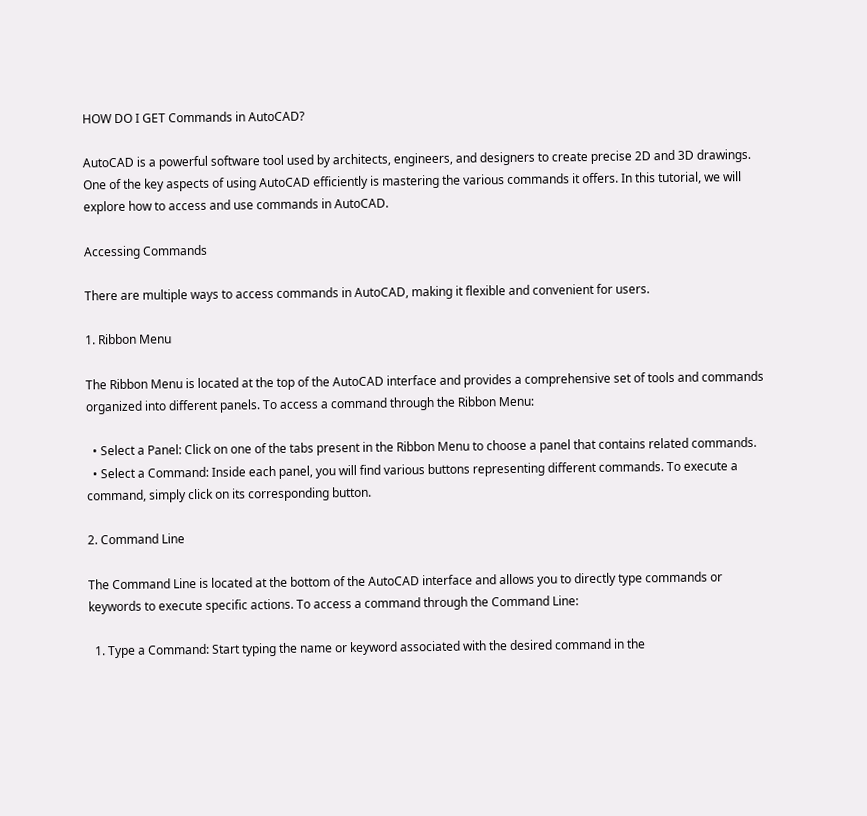HOW DO I GET Commands in AutoCAD?

AutoCAD is a powerful software tool used by architects, engineers, and designers to create precise 2D and 3D drawings. One of the key aspects of using AutoCAD efficiently is mastering the various commands it offers. In this tutorial, we will explore how to access and use commands in AutoCAD.

Accessing Commands

There are multiple ways to access commands in AutoCAD, making it flexible and convenient for users.

1. Ribbon Menu

The Ribbon Menu is located at the top of the AutoCAD interface and provides a comprehensive set of tools and commands organized into different panels. To access a command through the Ribbon Menu:

  • Select a Panel: Click on one of the tabs present in the Ribbon Menu to choose a panel that contains related commands.
  • Select a Command: Inside each panel, you will find various buttons representing different commands. To execute a command, simply click on its corresponding button.

2. Command Line

The Command Line is located at the bottom of the AutoCAD interface and allows you to directly type commands or keywords to execute specific actions. To access a command through the Command Line:

  1. Type a Command: Start typing the name or keyword associated with the desired command in the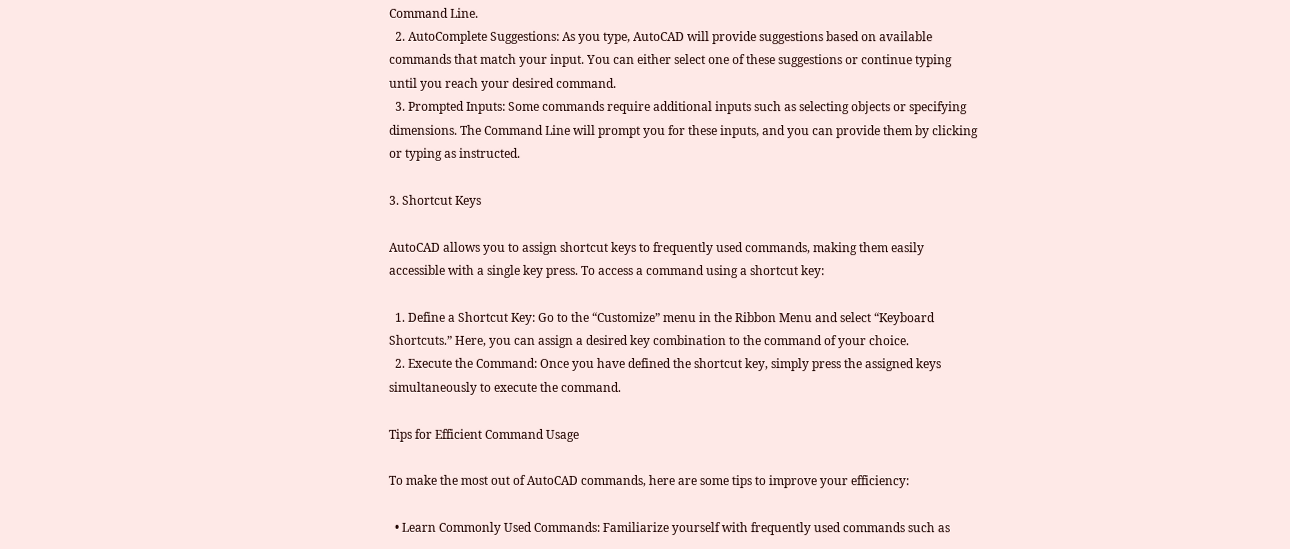Command Line.
  2. AutoComplete Suggestions: As you type, AutoCAD will provide suggestions based on available commands that match your input. You can either select one of these suggestions or continue typing until you reach your desired command.
  3. Prompted Inputs: Some commands require additional inputs such as selecting objects or specifying dimensions. The Command Line will prompt you for these inputs, and you can provide them by clicking or typing as instructed.

3. Shortcut Keys

AutoCAD allows you to assign shortcut keys to frequently used commands, making them easily accessible with a single key press. To access a command using a shortcut key:

  1. Define a Shortcut Key: Go to the “Customize” menu in the Ribbon Menu and select “Keyboard Shortcuts.” Here, you can assign a desired key combination to the command of your choice.
  2. Execute the Command: Once you have defined the shortcut key, simply press the assigned keys simultaneously to execute the command.

Tips for Efficient Command Usage

To make the most out of AutoCAD commands, here are some tips to improve your efficiency:

  • Learn Commonly Used Commands: Familiarize yourself with frequently used commands such as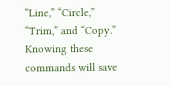“Line,” “Circle,” “Trim,” and “Copy.” Knowing these commands will save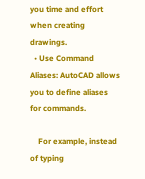you time and effort when creating drawings.
  • Use Command Aliases: AutoCAD allows you to define aliases for commands.

    For example, instead of typing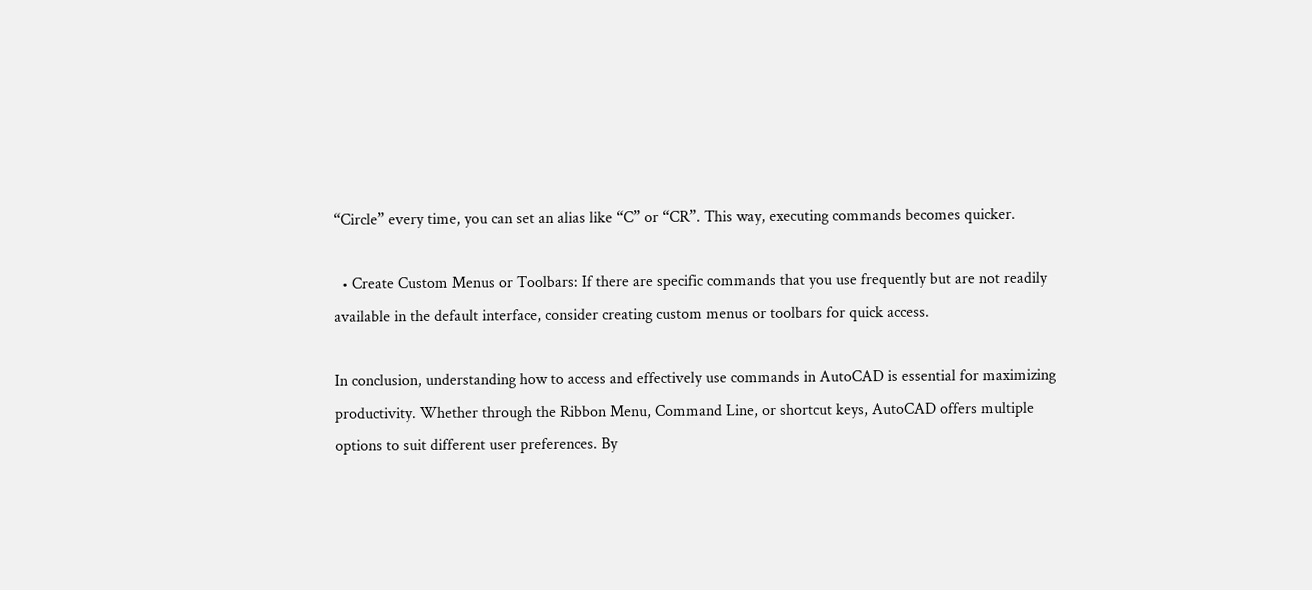“Circle” every time, you can set an alias like “C” or “CR”. This way, executing commands becomes quicker.

  • Create Custom Menus or Toolbars: If there are specific commands that you use frequently but are not readily available in the default interface, consider creating custom menus or toolbars for quick access.

In conclusion, understanding how to access and effectively use commands in AutoCAD is essential for maximizing productivity. Whether through the Ribbon Menu, Command Line, or shortcut keys, AutoCAD offers multiple options to suit different user preferences. By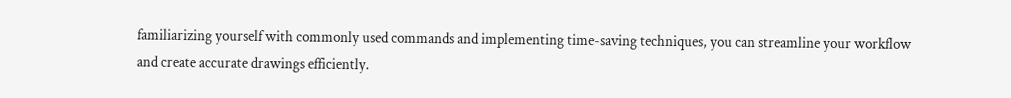familiarizing yourself with commonly used commands and implementing time-saving techniques, you can streamline your workflow and create accurate drawings efficiently.